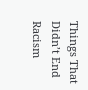Things That Didn’t End Racism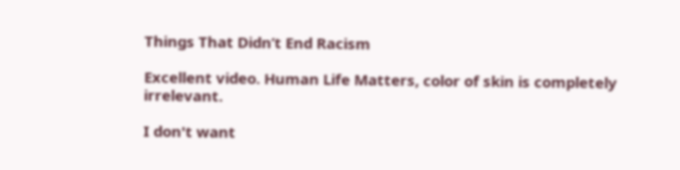Things That Didn’t End Racism

Excellent video. Human Life Matters, color of skin is completely irrelevant.

I don't want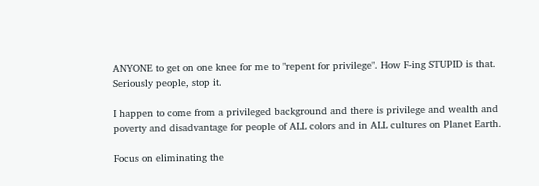ANYONE to get on one knee for me to "repent for privilege". How F-ing STUPID is that. Seriously people, stop it.

I happen to come from a privileged background and there is privilege and wealth and poverty and disadvantage for people of ALL colors and in ALL cultures on Planet Earth.

Focus on eliminating the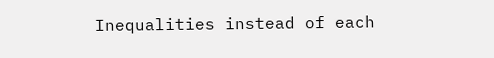Inequalities instead of each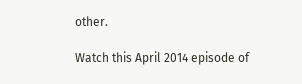other.

Watch this April 2014 episode of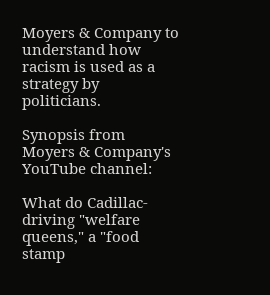Moyers & Company to understand how racism is used as a strategy by politicians.

Synopsis from Moyers & Company's YouTube channel:

What do Cadillac-driving "welfare queens," a "food stamp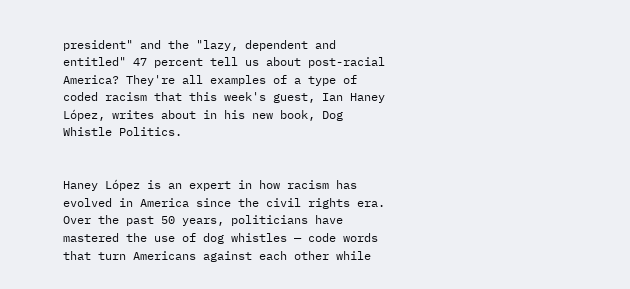president" and the "lazy, dependent and entitled" 47 percent tell us about post-racial America? They're all examples of a type of coded racism that this week's guest, Ian Haney López, writes about in his new book, Dog Whistle Politics.


Haney López is an expert in how racism has evolved in America since the civil rights era. Over the past 50 years, politicians have mastered the use of dog whistles — code words that turn Americans against each other while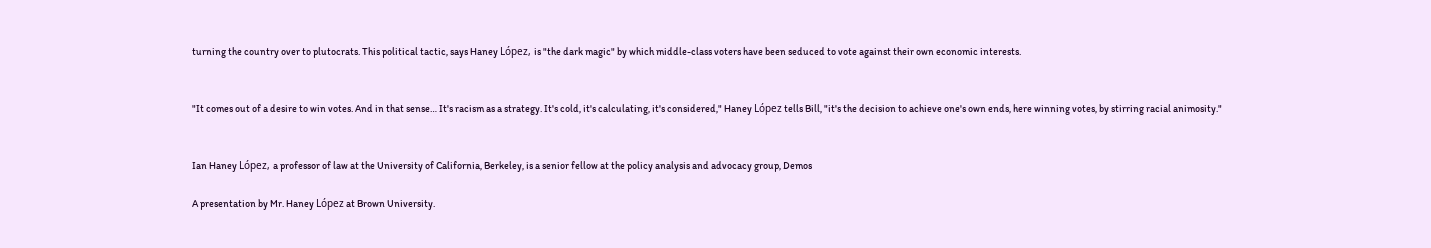turning the country over to plutocrats. This political tactic, says Haney López, is "the dark magic" by which middle-class voters have been seduced to vote against their own economic interests.


"It comes out of a desire to win votes. And in that sense… It's racism as a strategy. It's cold, it's calculating, it's considered," Haney López tells Bill, "it's the decision to achieve one's own ends, here winning votes, by stirring racial animosity."


Ian Haney López, a professor of law at the University of California, Berkeley, is a senior fellow at the policy analysis and advocacy group, Demos

A presentation by Mr. Haney López at Brown University.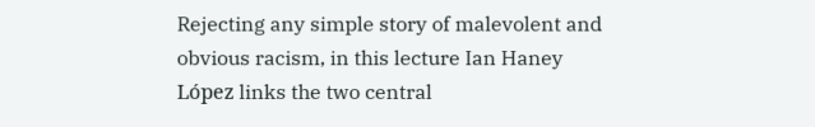Rejecting any simple story of malevolent and obvious racism, in this lecture Ian Haney López links the two central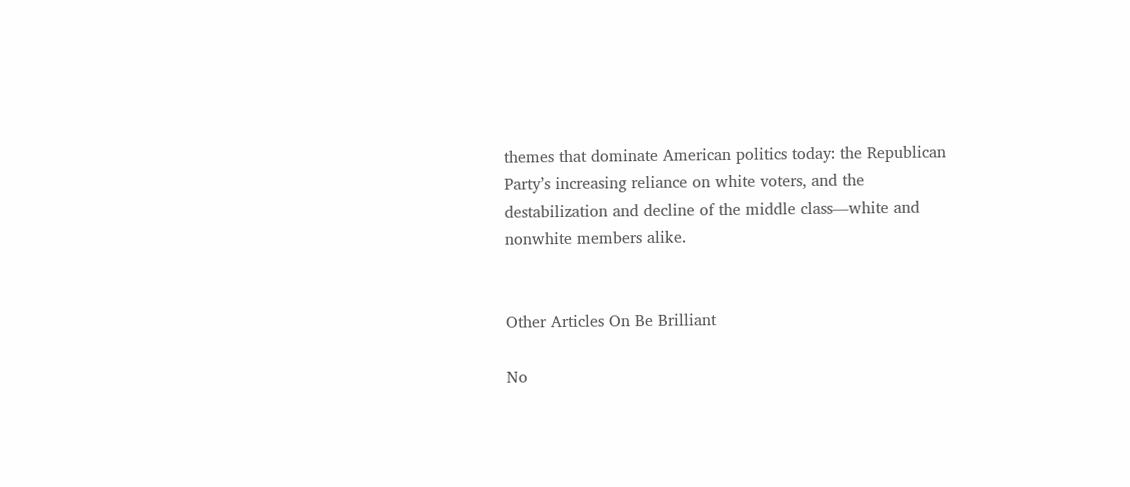themes that dominate American politics today: the Republican Party’s increasing reliance on white voters, and the destabilization and decline of the middle class—white and nonwhite members alike.


Other Articles On Be Brilliant

No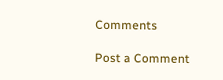Comments

Post a Comment